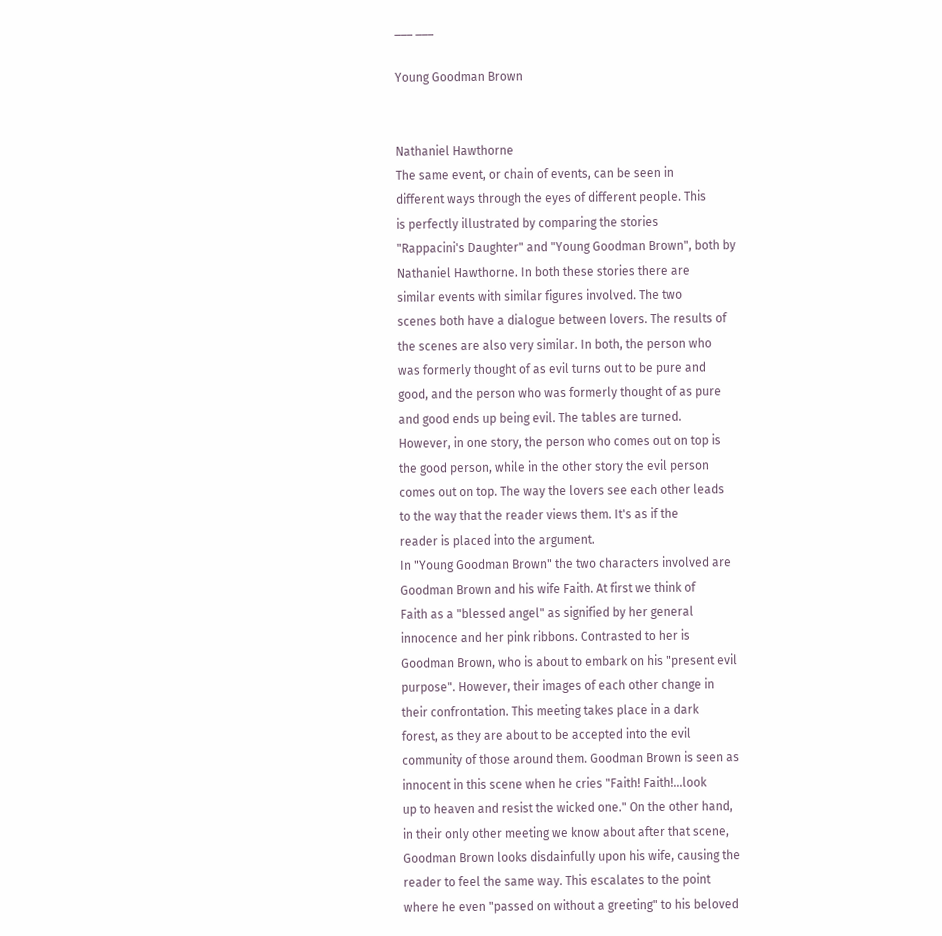___ ___

Young Goodman Brown


Nathaniel Hawthorne
The same event, or chain of events, can be seen in
different ways through the eyes of different people. This
is perfectly illustrated by comparing the stories
"Rappacini's Daughter" and "Young Goodman Brown", both by
Nathaniel Hawthorne. In both these stories there are
similar events with similar figures involved. The two
scenes both have a dialogue between lovers. The results of
the scenes are also very similar. In both, the person who
was formerly thought of as evil turns out to be pure and
good, and the person who was formerly thought of as pure
and good ends up being evil. The tables are turned.
However, in one story, the person who comes out on top is
the good person, while in the other story the evil person
comes out on top. The way the lovers see each other leads
to the way that the reader views them. It's as if the
reader is placed into the argument.
In "Young Goodman Brown" the two characters involved are
Goodman Brown and his wife Faith. At first we think of
Faith as a "blessed angel" as signified by her general
innocence and her pink ribbons. Contrasted to her is
Goodman Brown, who is about to embark on his "present evil
purpose". However, their images of each other change in
their confrontation. This meeting takes place in a dark
forest, as they are about to be accepted into the evil
community of those around them. Goodman Brown is seen as
innocent in this scene when he cries "Faith! Faith!...look
up to heaven and resist the wicked one." On the other hand,
in their only other meeting we know about after that scene,
Goodman Brown looks disdainfully upon his wife, causing the
reader to feel the same way. This escalates to the point
where he even "passed on without a greeting" to his beloved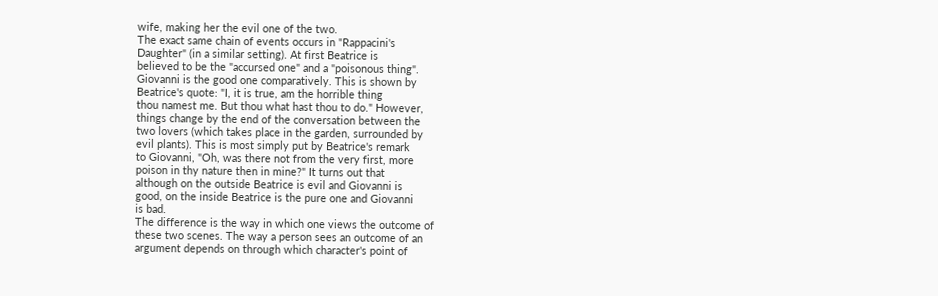wife, making her the evil one of the two.
The exact same chain of events occurs in "Rappacini's
Daughter" (in a similar setting). At first Beatrice is
believed to be the "accursed one" and a "poisonous thing".
Giovanni is the good one comparatively. This is shown by
Beatrice's quote: "I, it is true, am the horrible thing
thou namest me. But thou what hast thou to do." However,
things change by the end of the conversation between the
two lovers (which takes place in the garden, surrounded by
evil plants). This is most simply put by Beatrice's remark
to Giovanni, "Oh, was there not from the very first, more
poison in thy nature then in mine?" It turns out that
although on the outside Beatrice is evil and Giovanni is
good, on the inside Beatrice is the pure one and Giovanni
is bad.
The difference is the way in which one views the outcome of
these two scenes. The way a person sees an outcome of an
argument depends on through which character's point of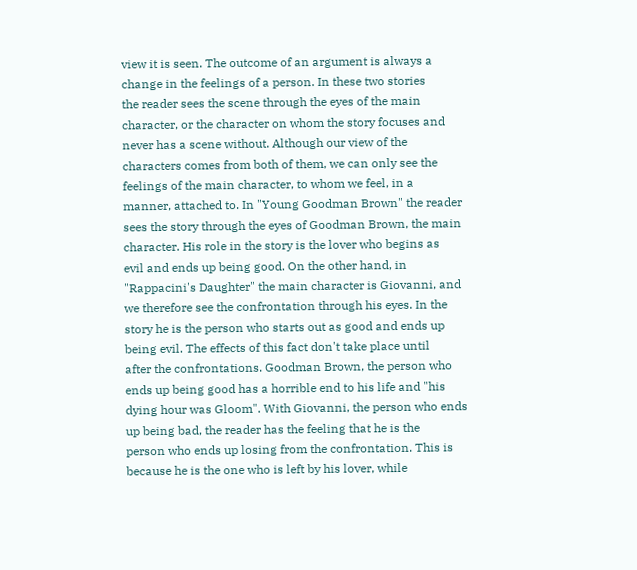view it is seen. The outcome of an argument is always a
change in the feelings of a person. In these two stories
the reader sees the scene through the eyes of the main
character, or the character on whom the story focuses and
never has a scene without. Although our view of the
characters comes from both of them, we can only see the
feelings of the main character, to whom we feel, in a
manner, attached to. In "Young Goodman Brown" the reader
sees the story through the eyes of Goodman Brown, the main
character. His role in the story is the lover who begins as
evil and ends up being good. On the other hand, in
"Rappacini's Daughter" the main character is Giovanni, and
we therefore see the confrontation through his eyes. In the
story he is the person who starts out as good and ends up
being evil. The effects of this fact don't take place until
after the confrontations. Goodman Brown, the person who
ends up being good has a horrible end to his life and "his
dying hour was Gloom". With Giovanni, the person who ends
up being bad, the reader has the feeling that he is the
person who ends up losing from the confrontation. This is
because he is the one who is left by his lover, while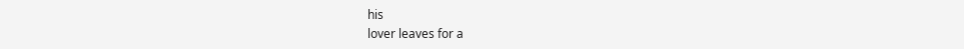his
lover leaves for a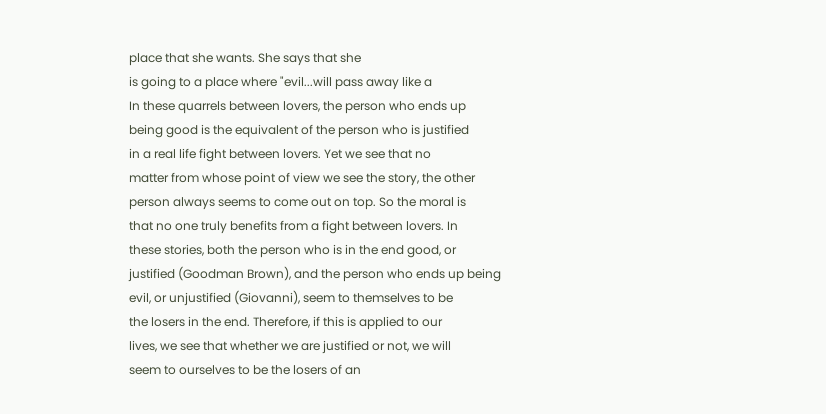place that she wants. She says that she
is going to a place where "evil...will pass away like a
In these quarrels between lovers, the person who ends up
being good is the equivalent of the person who is justified
in a real life fight between lovers. Yet we see that no
matter from whose point of view we see the story, the other
person always seems to come out on top. So the moral is
that no one truly benefits from a fight between lovers. In
these stories, both the person who is in the end good, or
justified (Goodman Brown), and the person who ends up being
evil, or unjustified (Giovanni), seem to themselves to be
the losers in the end. Therefore, if this is applied to our
lives, we see that whether we are justified or not, we will
seem to ourselves to be the losers of an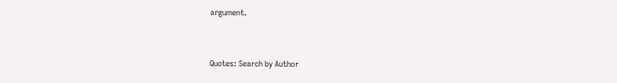argument.


Quotes: Search by Author